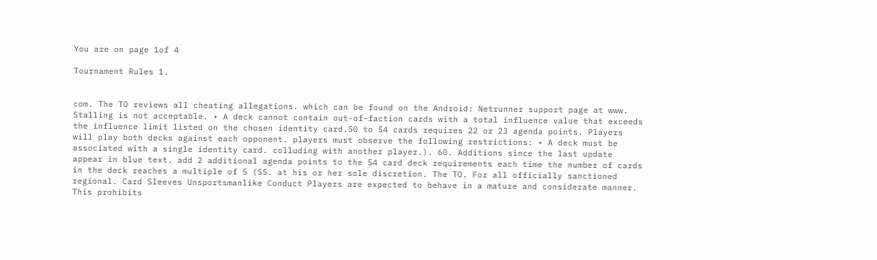You are on page 1of 4

Tournament Rules 1.


com. The TO reviews all cheating allegations. which can be found on the Android: Netrunner support page at www. Stalling is not acceptable. • A deck cannot contain out-of-faction cards with a total influence value that exceeds the influence limit listed on the chosen identity card.50 to 54 cards requires 22 or 23 agenda points. Players will play both decks against each opponent. players must observe the following restrictions: • A deck must be associated with a single identity card. colluding with another player.). 60. Additions since the last update appear in blue text. add 2 additional agenda points to the 54 card deck requirements each time the number of cards in the deck reaches a multiple of 5 (55. at his or her sole discretion. The TO. For all officially sanctioned regional. Card Sleeves Unsportsmanlike Conduct Players are expected to behave in a mature and considerate manner. This prohibits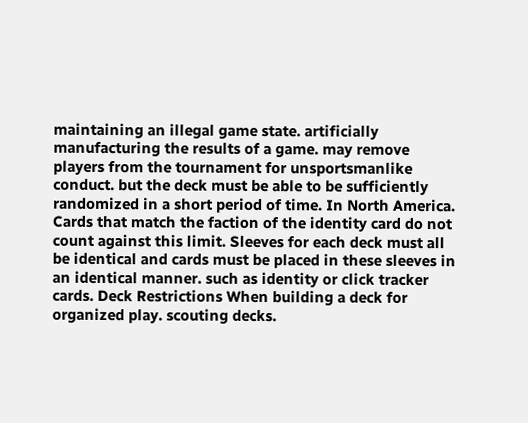maintaining an illegal game state. artificially manufacturing the results of a game. may remove players from the tournament for unsportsmanlike conduct. but the deck must be able to be sufficiently randomized in a short period of time. In North America. Cards that match the faction of the identity card do not count against this limit. Sleeves for each deck must all be identical and cards must be placed in these sleeves in an identical manner. such as identity or click tracker cards. Deck Restrictions When building a deck for organized play. scouting decks.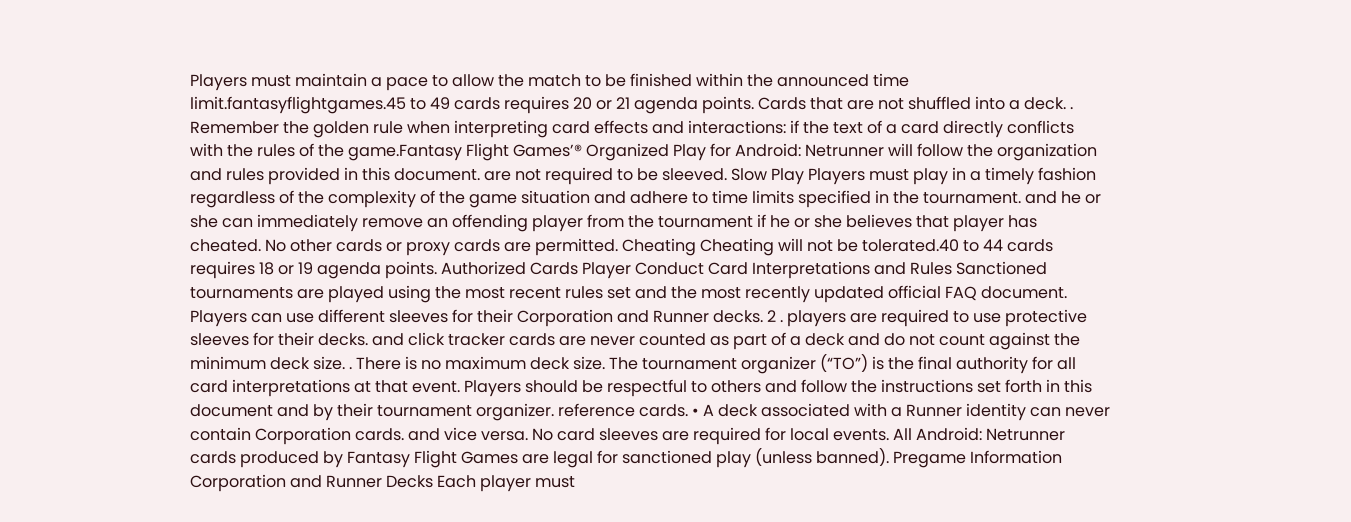Players must maintain a pace to allow the match to be finished within the announced time limit.fantasyflightgames.45 to 49 cards requires 20 or 21 agenda points. Cards that are not shuffled into a deck. . Remember the golden rule when interpreting card effects and interactions: if the text of a card directly conflicts with the rules of the game.Fantasy Flight Games’® Organized Play for Android: Netrunner will follow the organization and rules provided in this document. are not required to be sleeved. Slow Play Players must play in a timely fashion regardless of the complexity of the game situation and adhere to time limits specified in the tournament. and he or she can immediately remove an offending player from the tournament if he or she believes that player has cheated. No other cards or proxy cards are permitted. Cheating Cheating will not be tolerated.40 to 44 cards requires 18 or 19 agenda points. Authorized Cards Player Conduct Card Interpretations and Rules Sanctioned tournaments are played using the most recent rules set and the most recently updated official FAQ document. Players can use different sleeves for their Corporation and Runner decks. 2 . players are required to use protective sleeves for their decks. and click tracker cards are never counted as part of a deck and do not count against the minimum deck size. . There is no maximum deck size. The tournament organizer (“TO”) is the final authority for all card interpretations at that event. Players should be respectful to others and follow the instructions set forth in this document and by their tournament organizer. reference cards. • A deck associated with a Runner identity can never contain Corporation cards. and vice versa. No card sleeves are required for local events. All Android: Netrunner cards produced by Fantasy Flight Games are legal for sanctioned play (unless banned). Pregame Information Corporation and Runner Decks Each player must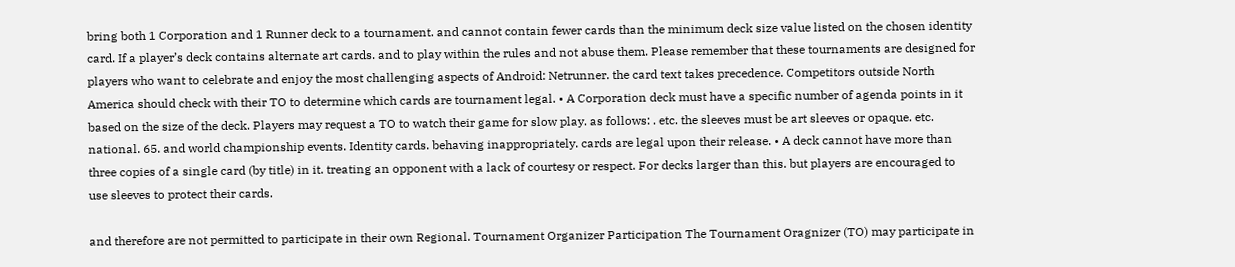bring both 1 Corporation and 1 Runner deck to a tournament. and cannot contain fewer cards than the minimum deck size value listed on the chosen identity card. If a player’s deck contains alternate art cards. and to play within the rules and not abuse them. Please remember that these tournaments are designed for players who want to celebrate and enjoy the most challenging aspects of Android: Netrunner. the card text takes precedence. Competitors outside North America should check with their TO to determine which cards are tournament legal. • A Corporation deck must have a specific number of agenda points in it based on the size of the deck. Players may request a TO to watch their game for slow play. as follows: . etc. the sleeves must be art sleeves or opaque. etc. national. 65. and world championship events. Identity cards. behaving inappropriately. cards are legal upon their release. • A deck cannot have more than three copies of a single card (by title) in it. treating an opponent with a lack of courtesy or respect. For decks larger than this. but players are encouraged to use sleeves to protect their cards.

and therefore are not permitted to participate in their own Regional. Tournament Organizer Participation The Tournament Oragnizer (TO) may participate in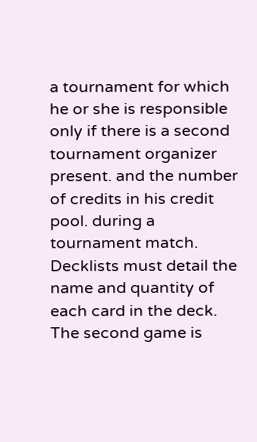a tournament for which he or she is responsible only if there is a second tournament organizer present. and the number of credits in his credit pool. during a tournament match. Decklists must detail the name and quantity of each card in the deck. The second game is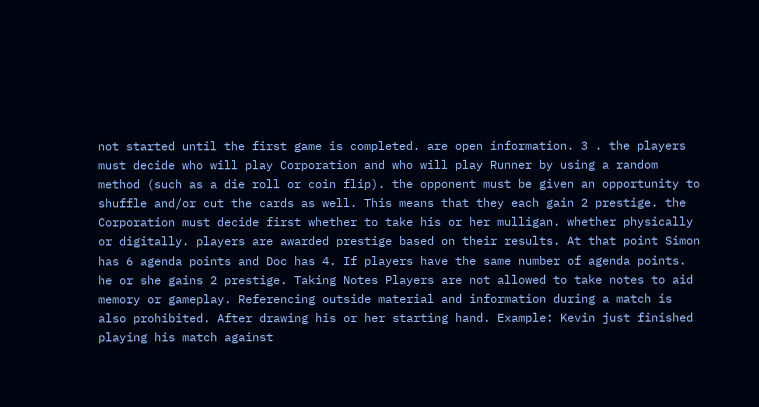not started until the first game is completed. are open information. 3 . the players must decide who will play Corporation and who will play Runner by using a random method (such as a die roll or coin flip). the opponent must be given an opportunity to shuffle and/or cut the cards as well. This means that they each gain 2 prestige. the Corporation must decide first whether to take his or her mulligan. whether physically or digitally. players are awarded prestige based on their results. At that point Simon has 6 agenda points and Doc has 4. If players have the same number of agenda points. he or she gains 2 prestige. Taking Notes Players are not allowed to take notes to aid memory or gameplay. Referencing outside material and information during a match is also prohibited. After drawing his or her starting hand. Example: Kevin just finished playing his match against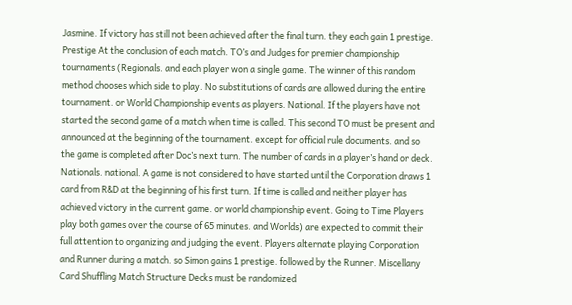Jasmine. If victory has still not been achieved after the final turn. they each gain 1 prestige. Prestige At the conclusion of each match. TO’s and Judges for premier championship tournaments (Regionals. and each player won a single game. The winner of this random method chooses which side to play. No substitutions of cards are allowed during the entire tournament. or World Championship events as players. National. If the players have not started the second game of a match when time is called. This second TO must be present and announced at the beginning of the tournament. except for official rule documents. and so the game is completed after Doc’s next turn. The number of cards in a player’s hand or deck. Nationals. national. A game is not considered to have started until the Corporation draws 1 card from R&D at the beginning of his first turn. If time is called and neither player has achieved victory in the current game. or world championship event. Going to Time Players play both games over the course of 65 minutes. and Worlds) are expected to commit their full attention to organizing and judging the event. Players alternate playing Corporation and Runner during a match. so Simon gains 1 prestige. followed by the Runner. Miscellany Card Shuffling Match Structure Decks must be randomized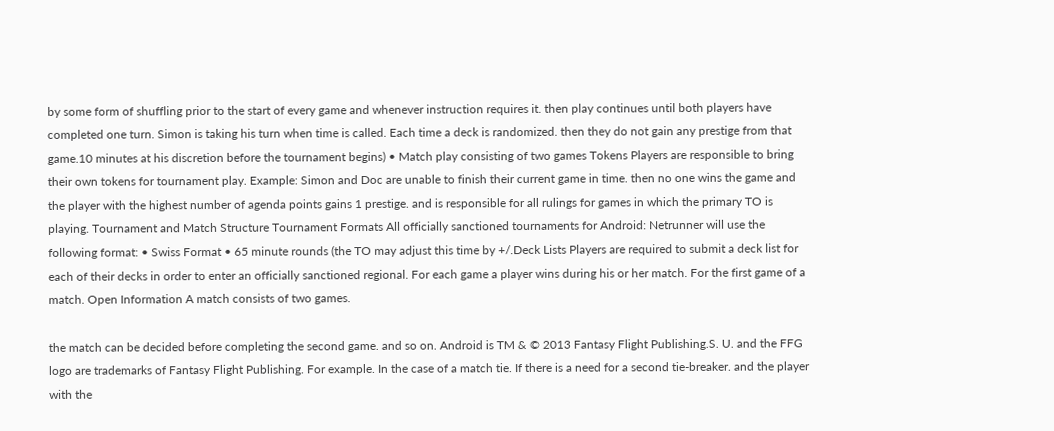by some form of shuffling prior to the start of every game and whenever instruction requires it. then play continues until both players have completed one turn. Simon is taking his turn when time is called. Each time a deck is randomized. then they do not gain any prestige from that game.10 minutes at his discretion before the tournament begins) • Match play consisting of two games Tokens Players are responsible to bring their own tokens for tournament play. Example: Simon and Doc are unable to finish their current game in time. then no one wins the game and the player with the highest number of agenda points gains 1 prestige. and is responsible for all rulings for games in which the primary TO is playing. Tournament and Match Structure Tournament Formats All officially sanctioned tournaments for Android: Netrunner will use the following format: • Swiss Format • 65 minute rounds (the TO may adjust this time by +/.Deck Lists Players are required to submit a deck list for each of their decks in order to enter an officially sanctioned regional. For each game a player wins during his or her match. For the first game of a match. Open Information A match consists of two games.

the match can be decided before completing the second game. and so on. Android is TM & © 2013 Fantasy Flight Publishing.S. U. and the FFG logo are trademarks of Fantasy Flight Publishing. For example. In the case of a match tie. If there is a need for a second tie-breaker. and the player with the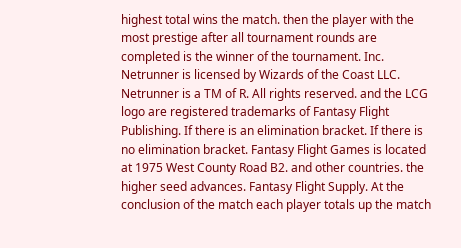highest total wins the match. then the player with the most prestige after all tournament rounds are completed is the winner of the tournament. Inc. Netrunner is licensed by Wizards of the Coast LLC. Netrunner is a TM of R. All rights reserved. and the LCG logo are registered trademarks of Fantasy Flight Publishing. If there is an elimination bracket. If there is no elimination bracket. Fantasy Flight Games is located at 1975 West County Road B2. and other countries. the higher seed advances. Fantasy Flight Supply. At the conclusion of the match each player totals up the match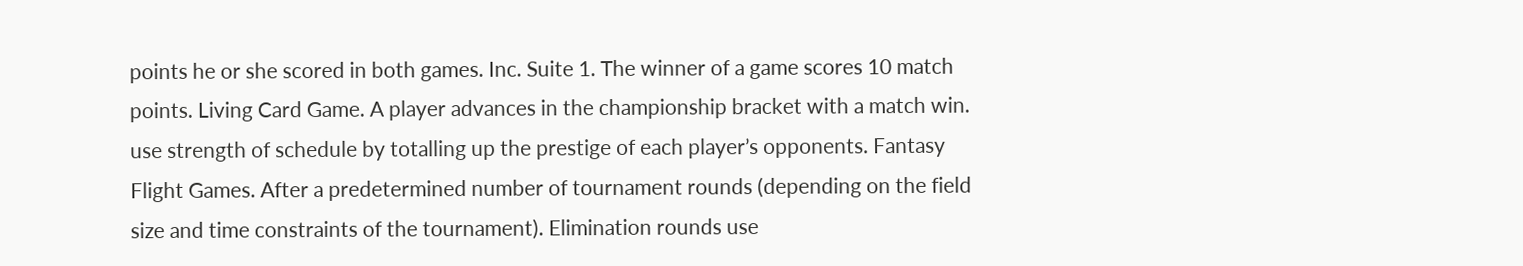points he or she scored in both games. Inc. Suite 1. The winner of a game scores 10 match points. Living Card Game. A player advances in the championship bracket with a match win. use strength of schedule by totalling up the prestige of each player’s opponents. Fantasy Flight Games. After a predetermined number of tournament rounds (depending on the field size and time constraints of the tournament). Elimination rounds use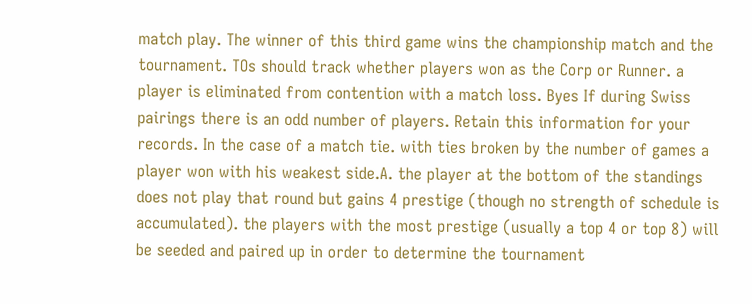match play. The winner of this third game wins the championship match and the tournament. TOs should track whether players won as the Corp or Runner. a player is eliminated from contention with a match loss. Byes If during Swiss pairings there is an odd number of players. Retain this information for your records. In the case of a match tie. with ties broken by the number of games a player won with his weakest side.A. the player at the bottom of the standings does not play that round but gains 4 prestige (though no strength of schedule is accumulated). the players with the most prestige (usually a top 4 or top 8) will be seeded and paired up in order to determine the tournament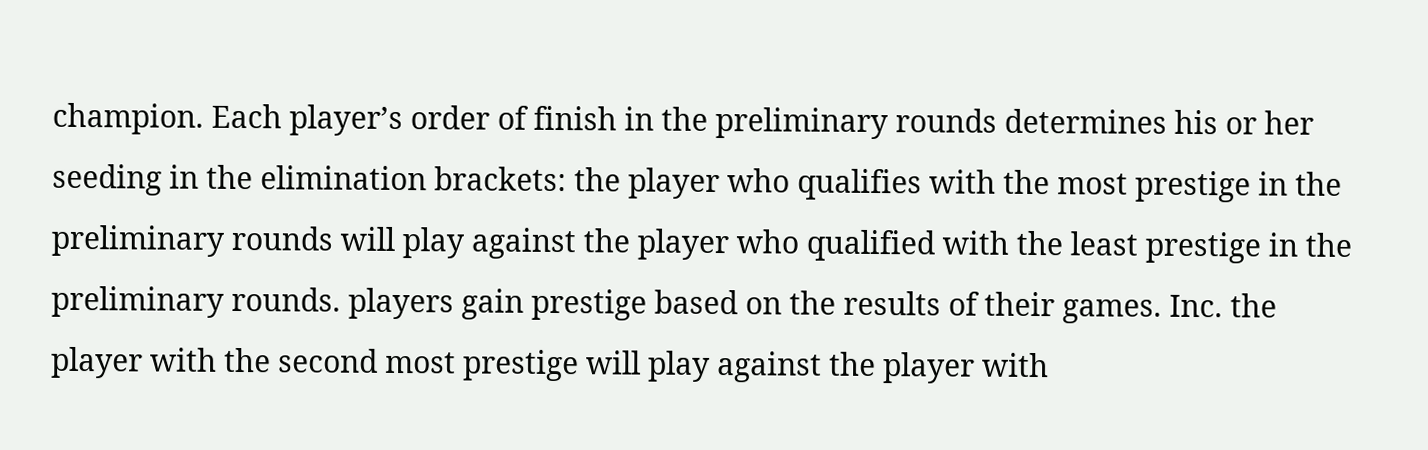champion. Each player’s order of finish in the preliminary rounds determines his or her seeding in the elimination brackets: the player who qualifies with the most prestige in the preliminary rounds will play against the player who qualified with the least prestige in the preliminary rounds. players gain prestige based on the results of their games. Inc. the player with the second most prestige will play against the player with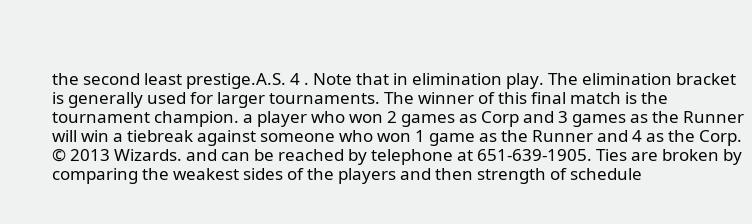the second least prestige.A.S. 4 . Note that in elimination play. The elimination bracket is generally used for larger tournaments. The winner of this final match is the tournament champion. a player who won 2 games as Corp and 3 games as the Runner will win a tiebreak against someone who won 1 game as the Runner and 4 as the Corp. © 2013 Wizards. and can be reached by telephone at 651-639-1905. Ties are broken by comparing the weakest sides of the players and then strength of schedule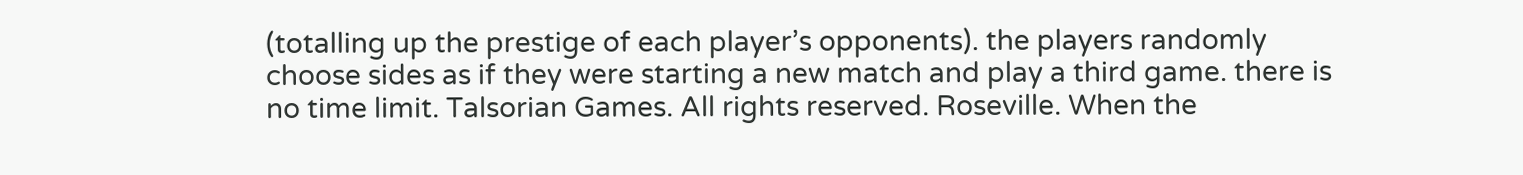(totalling up the prestige of each player’s opponents). the players randomly choose sides as if they were starting a new match and play a third game. there is no time limit. Talsorian Games. All rights reserved. Roseville. When the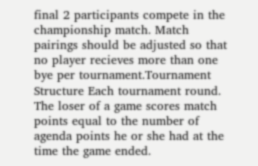final 2 participants compete in the championship match. Match pairings should be adjusted so that no player recieves more than one bye per tournament.Tournament Structure Each tournament round. The loser of a game scores match points equal to the number of agenda points he or she had at the time the game ended.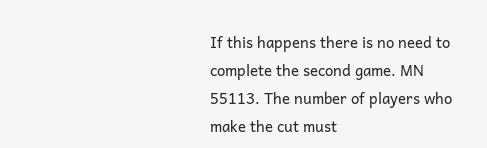If this happens there is no need to complete the second game. MN 55113. The number of players who make the cut must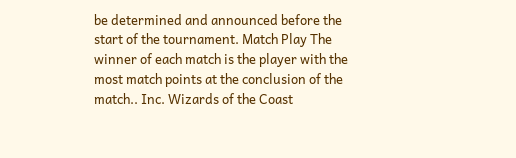be determined and announced before the start of the tournament. Match Play The winner of each match is the player with the most match points at the conclusion of the match.. Inc. Wizards of the Coast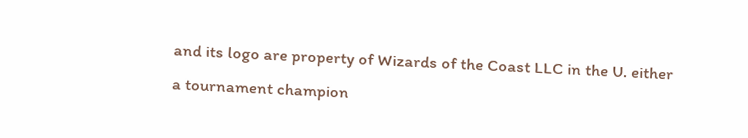and its logo are property of Wizards of the Coast LLC in the U. either a tournament champion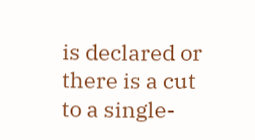is declared or there is a cut to a single-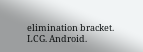elimination bracket. LCG. Android.